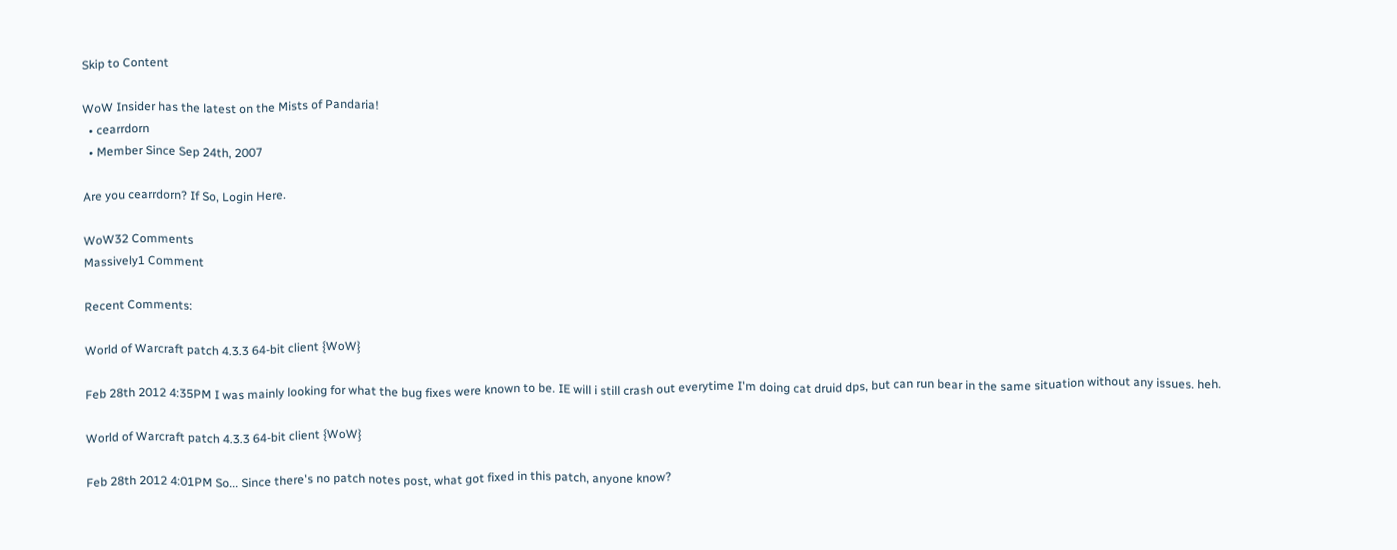Skip to Content

WoW Insider has the latest on the Mists of Pandaria!
  • cearrdorn
  • Member Since Sep 24th, 2007

Are you cearrdorn? If So, Login Here.

WoW32 Comments
Massively1 Comment

Recent Comments:

World of Warcraft patch 4.3.3 64-bit client {WoW}

Feb 28th 2012 4:35PM I was mainly looking for what the bug fixes were known to be. IE will i still crash out everytime I'm doing cat druid dps, but can run bear in the same situation without any issues. heh.

World of Warcraft patch 4.3.3 64-bit client {WoW}

Feb 28th 2012 4:01PM So... Since there's no patch notes post, what got fixed in this patch, anyone know?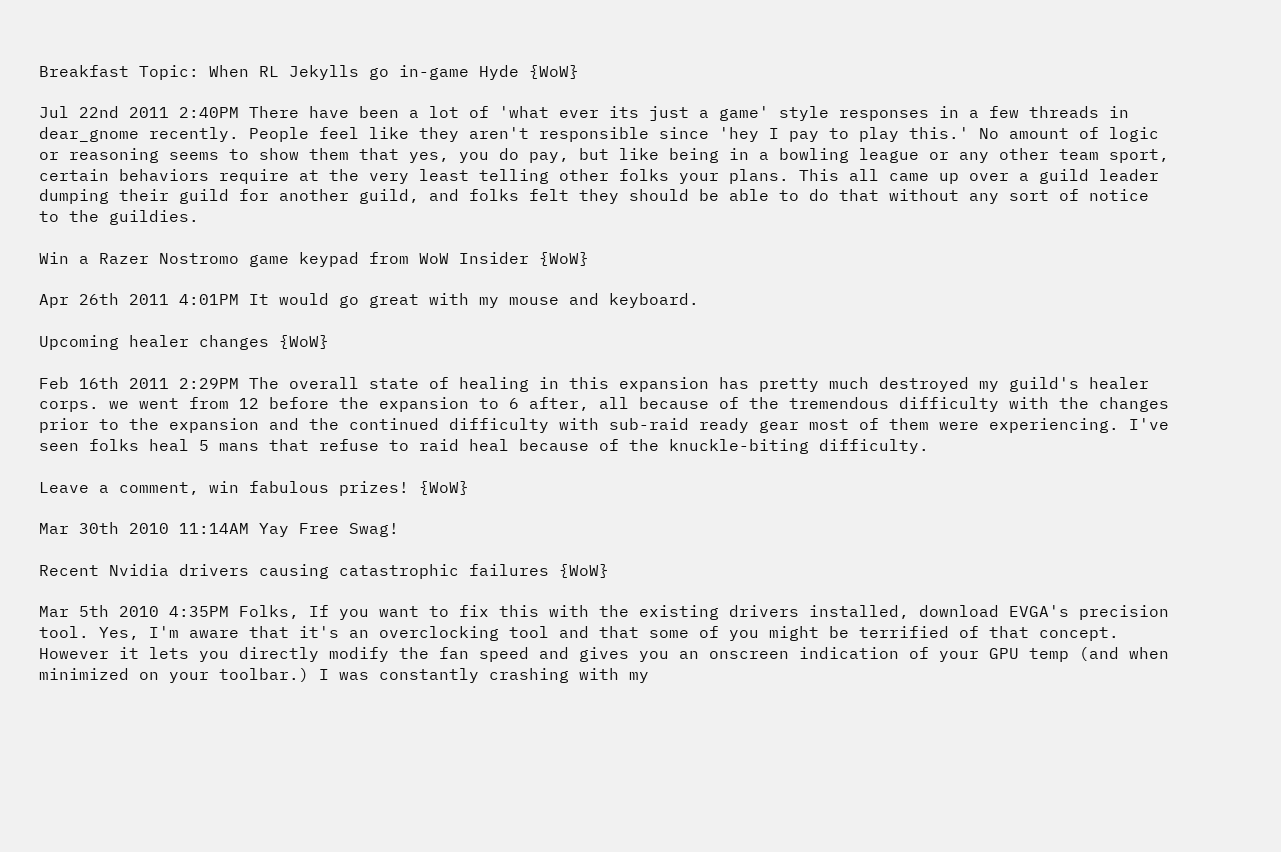Breakfast Topic: When RL Jekylls go in-game Hyde {WoW}

Jul 22nd 2011 2:40PM There have been a lot of 'what ever its just a game' style responses in a few threads in dear_gnome recently. People feel like they aren't responsible since 'hey I pay to play this.' No amount of logic or reasoning seems to show them that yes, you do pay, but like being in a bowling league or any other team sport, certain behaviors require at the very least telling other folks your plans. This all came up over a guild leader dumping their guild for another guild, and folks felt they should be able to do that without any sort of notice to the guildies.

Win a Razer Nostromo game keypad from WoW Insider {WoW}

Apr 26th 2011 4:01PM It would go great with my mouse and keyboard.

Upcoming healer changes {WoW}

Feb 16th 2011 2:29PM The overall state of healing in this expansion has pretty much destroyed my guild's healer corps. we went from 12 before the expansion to 6 after, all because of the tremendous difficulty with the changes prior to the expansion and the continued difficulty with sub-raid ready gear most of them were experiencing. I've seen folks heal 5 mans that refuse to raid heal because of the knuckle-biting difficulty.

Leave a comment, win fabulous prizes! {WoW}

Mar 30th 2010 11:14AM Yay Free Swag!

Recent Nvidia drivers causing catastrophic failures {WoW}

Mar 5th 2010 4:35PM Folks, If you want to fix this with the existing drivers installed, download EVGA's precision tool. Yes, I'm aware that it's an overclocking tool and that some of you might be terrified of that concept. However it lets you directly modify the fan speed and gives you an onscreen indication of your GPU temp (and when minimized on your toolbar.) I was constantly crashing with my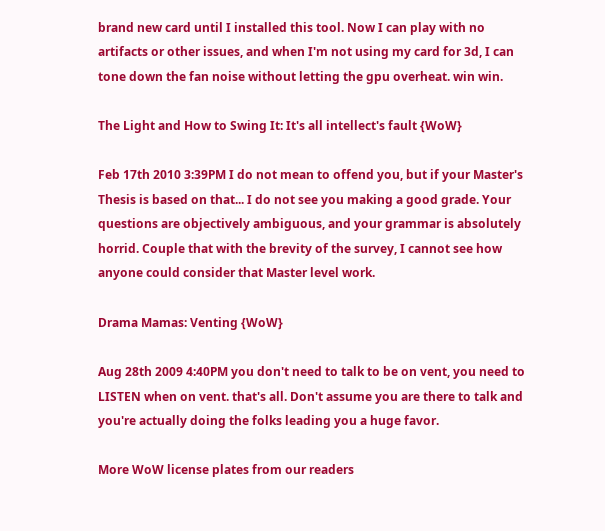brand new card until I installed this tool. Now I can play with no artifacts or other issues, and when I'm not using my card for 3d, I can tone down the fan noise without letting the gpu overheat. win win.

The Light and How to Swing It: It's all intellect's fault {WoW}

Feb 17th 2010 3:39PM I do not mean to offend you, but if your Master's Thesis is based on that... I do not see you making a good grade. Your questions are objectively ambiguous, and your grammar is absolutely horrid. Couple that with the brevity of the survey, I cannot see how anyone could consider that Master level work.

Drama Mamas: Venting {WoW}

Aug 28th 2009 4:40PM you don't need to talk to be on vent, you need to LISTEN when on vent. that's all. Don't assume you are there to talk and you're actually doing the folks leading you a huge favor.

More WoW license plates from our readers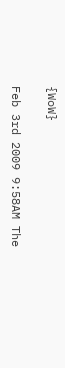{WoW}

Feb 3rd 2009 9:58AM The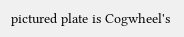pictured plate is Cogwheel's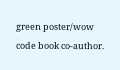green poster/wow code book co-author.